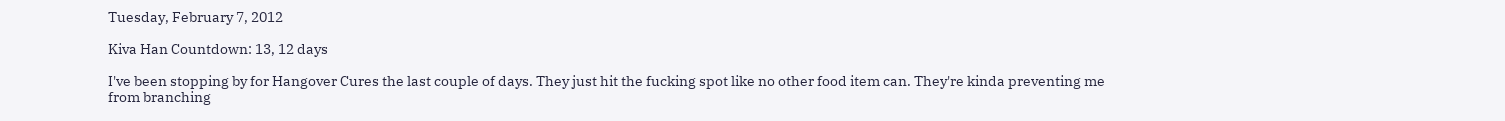Tuesday, February 7, 2012

Kiva Han Countdown: 13, 12 days

I've been stopping by for Hangover Cures the last couple of days. They just hit the fucking spot like no other food item can. They're kinda preventing me from branching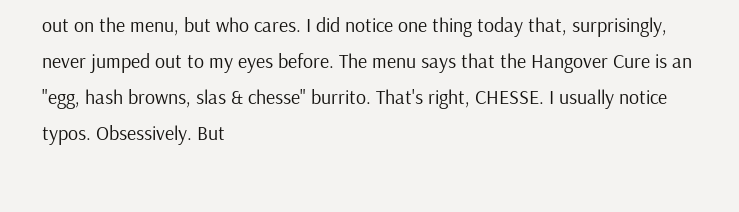out on the menu, but who cares. I did notice one thing today that, surprisingly, never jumped out to my eyes before. The menu says that the Hangover Cure is an "egg, hash browns, slas & chesse" burrito. That's right, CHESSE. I usually notice typos. Obsessively. But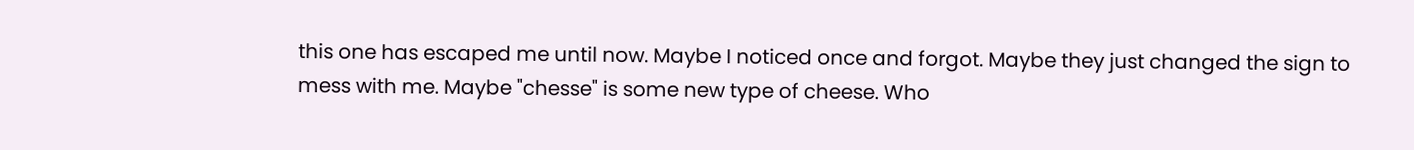this one has escaped me until now. Maybe I noticed once and forgot. Maybe they just changed the sign to mess with me. Maybe "chesse" is some new type of cheese. Who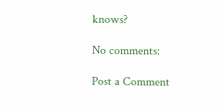knows?

No comments:

Post a Comment